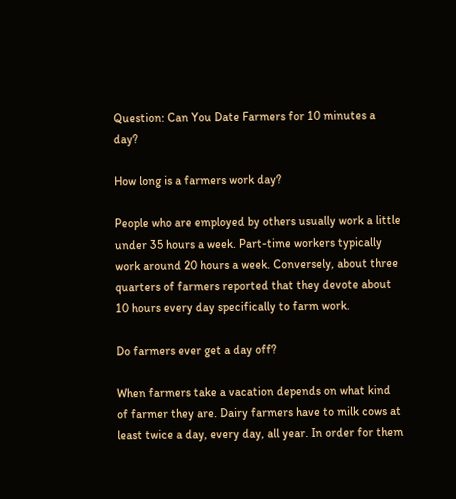Question: Can You Date Farmers for 10 minutes a day?

How long is a farmers work day?

People who are employed by others usually work a little under 35 hours a week. Part-time workers typically work around 20 hours a week. Conversely, about three quarters of farmers reported that they devote about 10 hours every day specifically to farm work.

Do farmers ever get a day off?

When farmers take a vacation depends on what kind of farmer they are. Dairy farmers have to milk cows at least twice a day, every day, all year. In order for them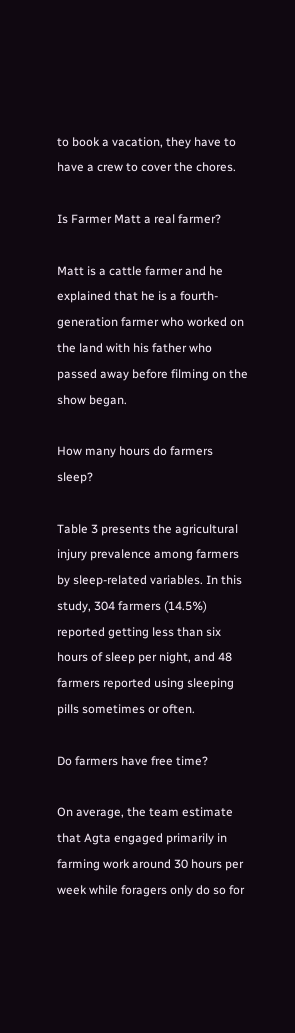to book a vacation, they have to have a crew to cover the chores.

Is Farmer Matt a real farmer?

Matt is a cattle farmer and he explained that he is a fourth-generation farmer who worked on the land with his father who passed away before filming on the show began.

How many hours do farmers sleep?

Table 3 presents the agricultural injury prevalence among farmers by sleep-related variables. In this study, 304 farmers (14.5%) reported getting less than six hours of sleep per night, and 48 farmers reported using sleeping pills sometimes or often.

Do farmers have free time?

On average, the team estimate that Agta engaged primarily in farming work around 30 hours per week while foragers only do so for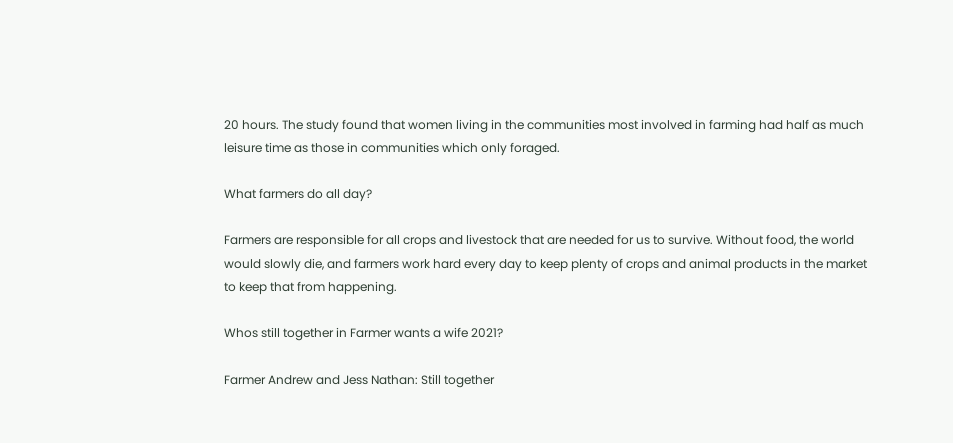20 hours. The study found that women living in the communities most involved in farming had half as much leisure time as those in communities which only foraged.

What farmers do all day?

Farmers are responsible for all crops and livestock that are needed for us to survive. Without food, the world would slowly die, and farmers work hard every day to keep plenty of crops and animal products in the market to keep that from happening.

Whos still together in Farmer wants a wife 2021?

Farmer Andrew and Jess Nathan: Still together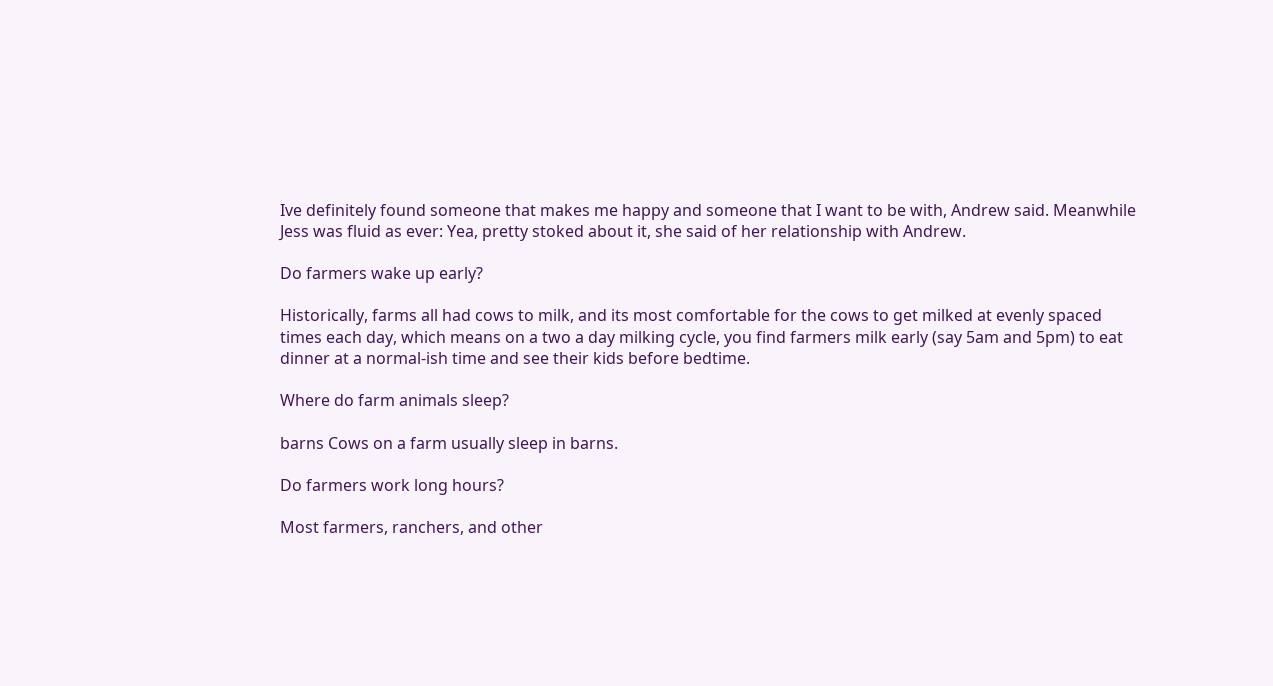Ive definitely found someone that makes me happy and someone that I want to be with, Andrew said. Meanwhile Jess was fluid as ever: Yea, pretty stoked about it, she said of her relationship with Andrew.

Do farmers wake up early?

Historically, farms all had cows to milk, and its most comfortable for the cows to get milked at evenly spaced times each day, which means on a two a day milking cycle, you find farmers milk early (say 5am and 5pm) to eat dinner at a normal-ish time and see their kids before bedtime.

Where do farm animals sleep?

barns Cows on a farm usually sleep in barns.

Do farmers work long hours?

Most farmers, ranchers, and other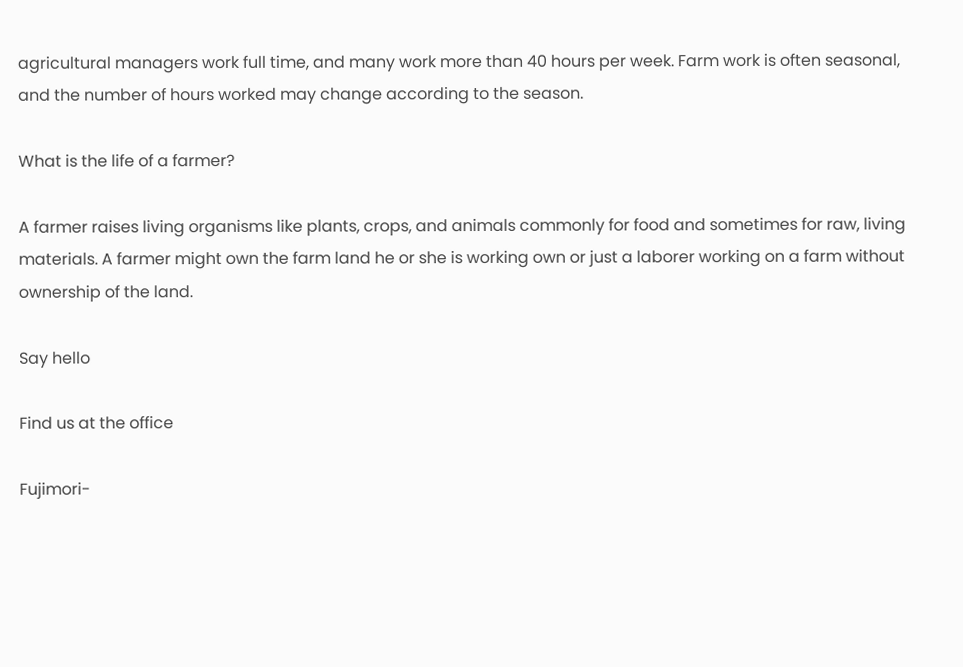agricultural managers work full time, and many work more than 40 hours per week. Farm work is often seasonal, and the number of hours worked may change according to the season.

What is the life of a farmer?

A farmer raises living organisms like plants, crops, and animals commonly for food and sometimes for raw, living materials. A farmer might own the farm land he or she is working own or just a laborer working on a farm without ownership of the land.

Say hello

Find us at the office

Fujimori-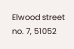Elwood street no. 7, 51052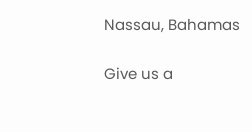Nassau, Bahamas

Give us a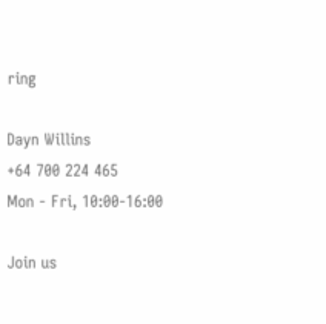ring

Dayn Willins
+64 700 224 465
Mon - Fri, 10:00-16:00

Join us